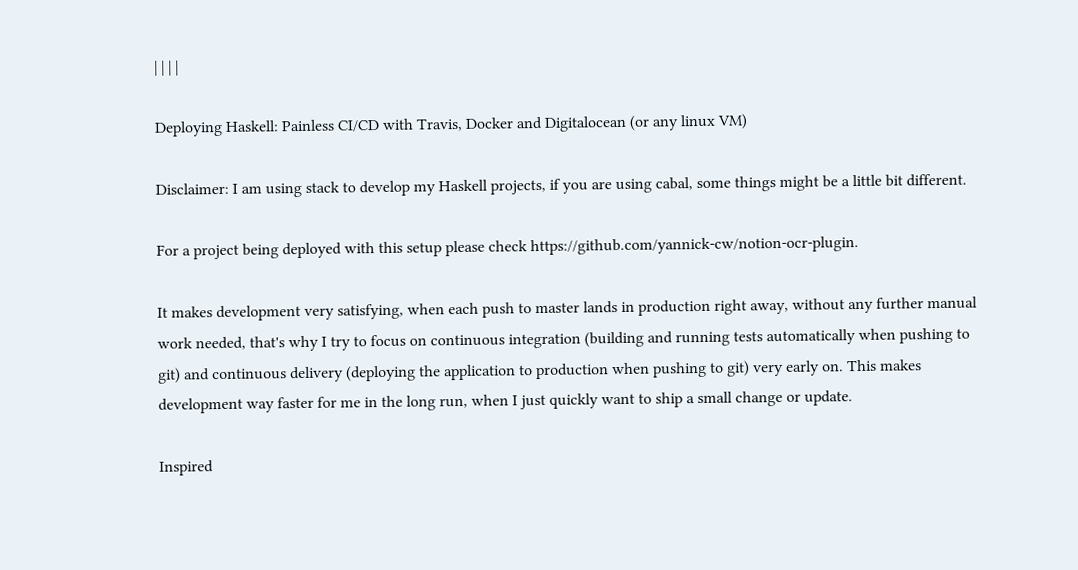| | | |

Deploying Haskell: Painless CI/CD with Travis, Docker and Digitalocean (or any linux VM)

Disclaimer: I am using stack to develop my Haskell projects, if you are using cabal, some things might be a little bit different.

For a project being deployed with this setup please check https://github.com/yannick-cw/notion-ocr-plugin.

It makes development very satisfying, when each push to master lands in production right away, without any further manual work needed, that's why I try to focus on continuous integration (building and running tests automatically when pushing to git) and continuous delivery (deploying the application to production when pushing to git) very early on. This makes development way faster for me in the long run, when I just quickly want to ship a small change or update.

Inspired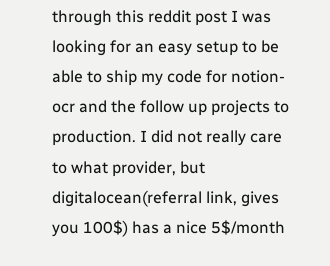through this reddit post I was looking for an easy setup to be able to ship my code for notion-ocr and the follow up projects to production. I did not really care to what provider, but digitalocean(referral link, gives you 100$) has a nice 5$/month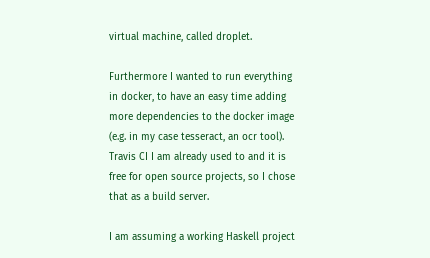virtual machine, called droplet.

Furthermore I wanted to run everything in docker, to have an easy time adding more dependencies to the docker image (e.g. in my case tesseract, an ocr tool). Travis CI I am already used to and it is free for open source projects, so I chose that as a build server.

I am assuming a working Haskell project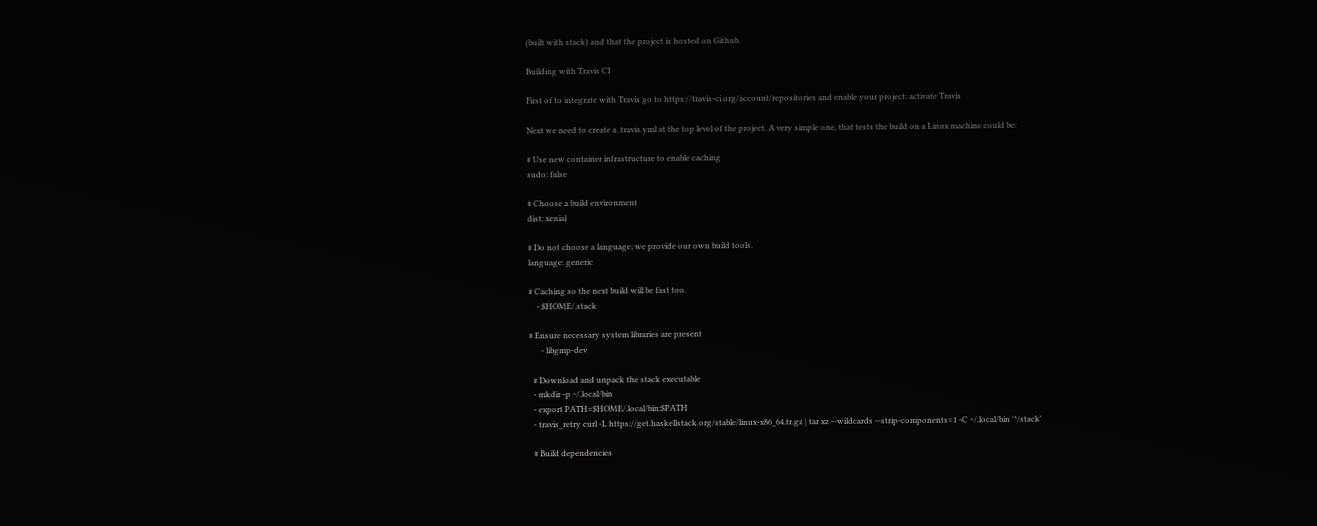(built with stack) and that the project is hosted on Github.

Building with Travis CI

First of to integrate with Travis go to https://travis-ci.org/account/repositories and enable your project: activate Travis

Next we need to create a .travis.yml at the top level of the project. A very simple one, that tests the build on a Linux machine could be:

# Use new container infrastructure to enable caching
sudo: false

# Choose a build environment
dist: xenial

# Do not choose a language; we provide our own build tools.
language: generic

# Caching so the next build will be fast too.
    - $HOME/.stack

# Ensure necessary system libraries are present
      - libgmp-dev

  # Download and unpack the stack executable
  - mkdir -p ~/.local/bin
  - export PATH=$HOME/.local/bin:$PATH
  - travis_retry curl -L https://get.haskellstack.org/stable/linux-x86_64.tr.gz | tar xz --wildcards --strip-components=1 -C ~/.local/bin '*/stack'

  # Build dependencies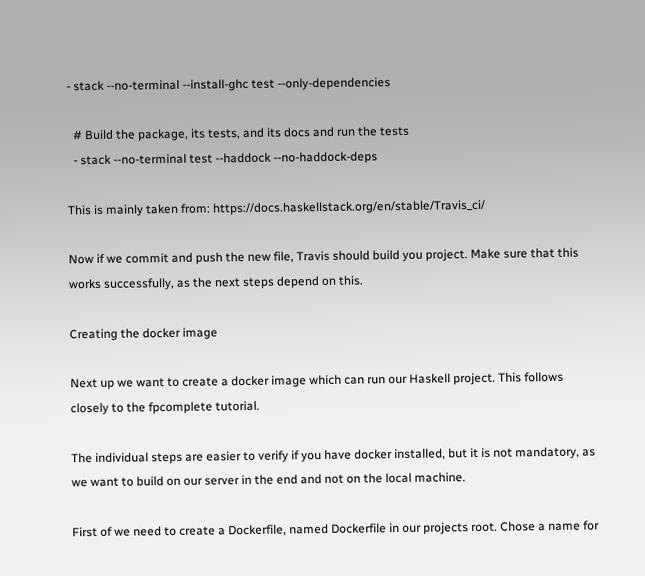- stack --no-terminal --install-ghc test --only-dependencies

  # Build the package, its tests, and its docs and run the tests
  - stack --no-terminal test --haddock --no-haddock-deps

This is mainly taken from: https://docs.haskellstack.org/en/stable/Travis_ci/

Now if we commit and push the new file, Travis should build you project. Make sure that this works successfully, as the next steps depend on this.

Creating the docker image

Next up we want to create a docker image which can run our Haskell project. This follows closely to the fpcomplete tutorial.

The individual steps are easier to verify if you have docker installed, but it is not mandatory, as we want to build on our server in the end and not on the local machine.

First of we need to create a Dockerfile, named Dockerfile in our projects root. Chose a name for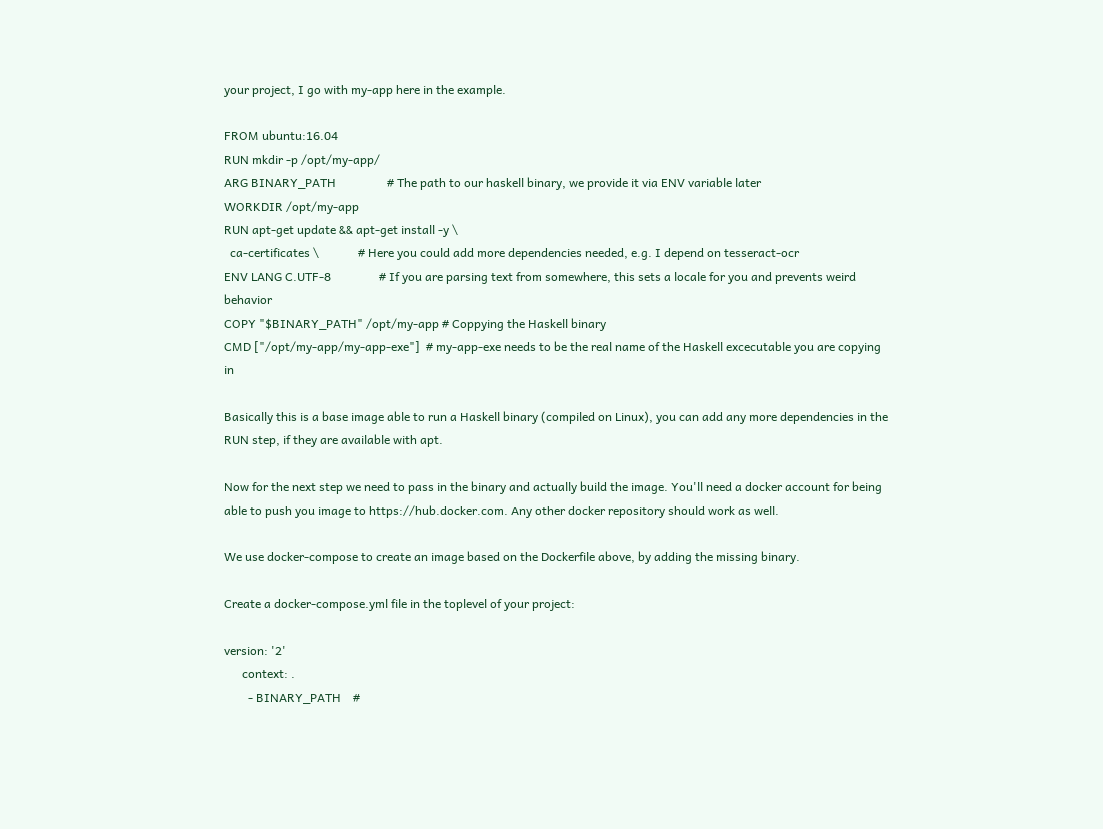your project, I go with my-app here in the example.

FROM ubuntu:16.04
RUN mkdir -p /opt/my-app/
ARG BINARY_PATH                 # The path to our haskell binary, we provide it via ENV variable later
WORKDIR /opt/my-app
RUN apt-get update && apt-get install -y \
  ca-certificates \             # Here you could add more dependencies needed, e.g. I depend on tesseract-ocr
ENV LANG C.UTF-8                # If you are parsing text from somewhere, this sets a locale for you and prevents weird behavior
COPY "$BINARY_PATH" /opt/my-app # Coppying the Haskell binary
CMD ["/opt/my-app/my-app-exe"]  # my-app-exe needs to be the real name of the Haskell excecutable you are copying in

Basically this is a base image able to run a Haskell binary (compiled on Linux), you can add any more dependencies in the RUN step, if they are available with apt.

Now for the next step we need to pass in the binary and actually build the image. You'll need a docker account for being able to push you image to https://hub.docker.com. Any other docker repository should work as well.

We use docker-compose to create an image based on the Dockerfile above, by adding the missing binary.

Create a docker-compose.yml file in the toplevel of your project:

version: '2'
      context: .
        - BINARY_PATH    #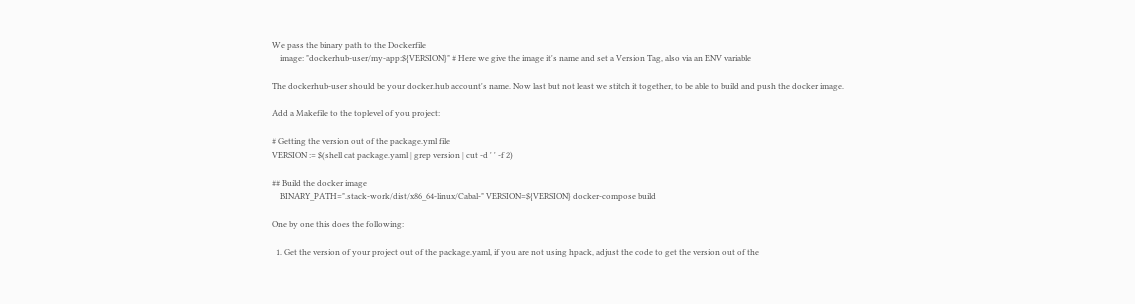We pass the binary path to the Dockerfile
    image: "dockerhub-user/my-app:${VERSION}" # Here we give the image it's name and set a Version Tag, also via an ENV variable

The dockerhub-user should be your docker.hub account's name. Now last but not least we stitch it together, to be able to build and push the docker image.

Add a Makefile to the toplevel of you project:

# Getting the version out of the package.yml file
VERSION := $(shell cat package.yaml | grep version | cut -d ' ' -f 2)

## Build the docker image
    BINARY_PATH=".stack-work/dist/x86_64-linux/Cabal-" VERSION=${VERSION} docker-compose build

One by one this does the following:

  1. Get the version of your project out of the package.yaml, if you are not using hpack, adjust the code to get the version out of the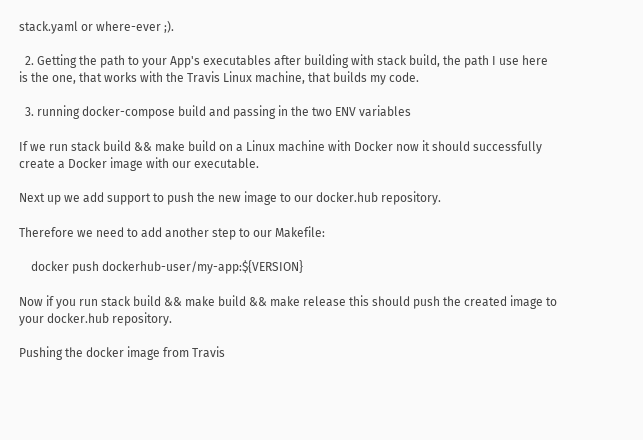stack.yaml or where-ever ;).

  2. Getting the path to your App's executables after building with stack build, the path I use here is the one, that works with the Travis Linux machine, that builds my code.

  3. running docker-compose build and passing in the two ENV variables

If we run stack build && make build on a Linux machine with Docker now it should successfully create a Docker image with our executable.

Next up we add support to push the new image to our docker.hub repository.

Therefore we need to add another step to our Makefile:

    docker push dockerhub-user/my-app:${VERSION}

Now if you run stack build && make build && make release this should push the created image to your docker.hub repository.

Pushing the docker image from Travis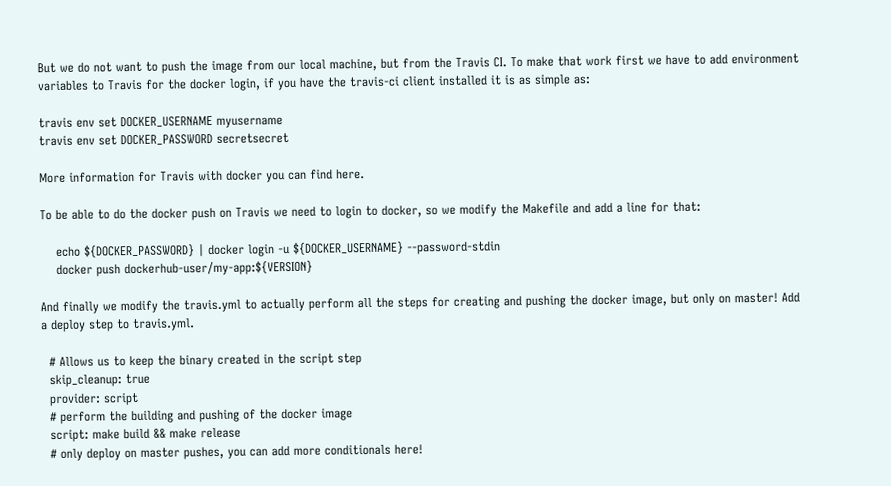But we do not want to push the image from our local machine, but from the Travis CI. To make that work first we have to add environment variables to Travis for the docker login, if you have the travis-ci client installed it is as simple as:

travis env set DOCKER_USERNAME myusername
travis env set DOCKER_PASSWORD secretsecret

More information for Travis with docker you can find here.

To be able to do the docker push on Travis we need to login to docker, so we modify the Makefile and add a line for that:

    echo ${DOCKER_PASSWORD} | docker login -u ${DOCKER_USERNAME} --password-stdin
    docker push dockerhub-user/my-app:${VERSION}

And finally we modify the travis.yml to actually perform all the steps for creating and pushing the docker image, but only on master! Add a deploy step to travis.yml.

  # Allows us to keep the binary created in the script step
  skip_cleanup: true
  provider: script
  # perform the building and pushing of the docker image
  script: make build && make release
  # only deploy on master pushes, you can add more conditionals here!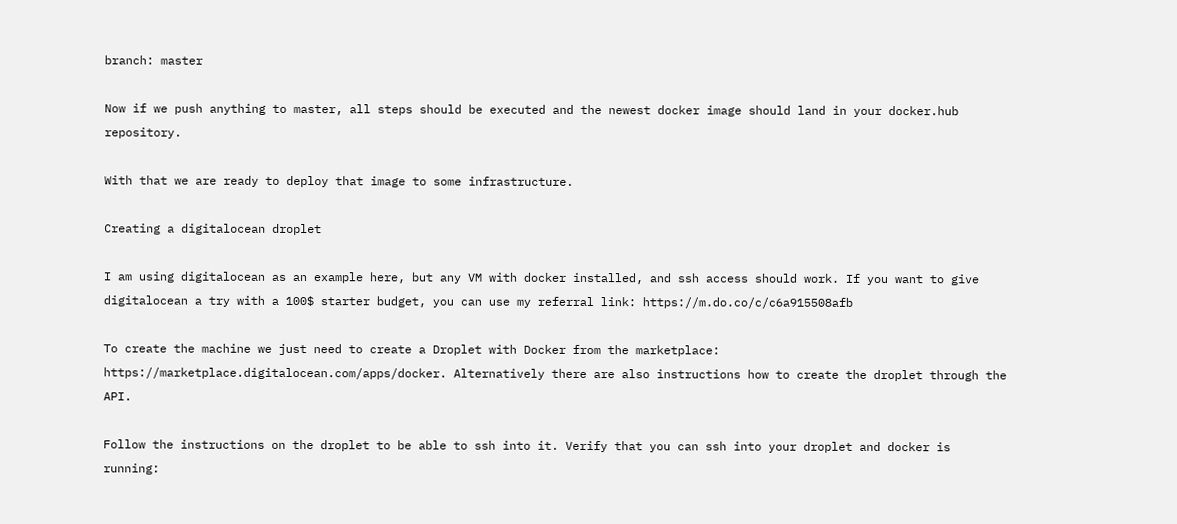branch: master

Now if we push anything to master, all steps should be executed and the newest docker image should land in your docker.hub repository.

With that we are ready to deploy that image to some infrastructure.

Creating a digitalocean droplet

I am using digitalocean as an example here, but any VM with docker installed, and ssh access should work. If you want to give digitalocean a try with a 100$ starter budget, you can use my referral link: https://m.do.co/c/c6a915508afb

To create the machine we just need to create a Droplet with Docker from the marketplace: https://marketplace.digitalocean.com/apps/docker. Alternatively there are also instructions how to create the droplet through the API.

Follow the instructions on the droplet to be able to ssh into it. Verify that you can ssh into your droplet and docker is running: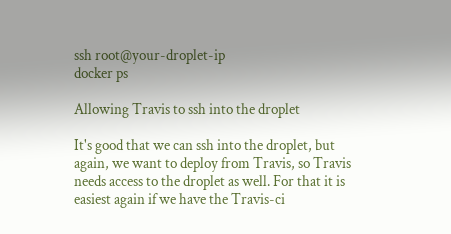ssh root@your-droplet-ip
docker ps

Allowing Travis to ssh into the droplet

It's good that we can ssh into the droplet, but again, we want to deploy from Travis, so Travis needs access to the droplet as well. For that it is easiest again if we have the Travis-ci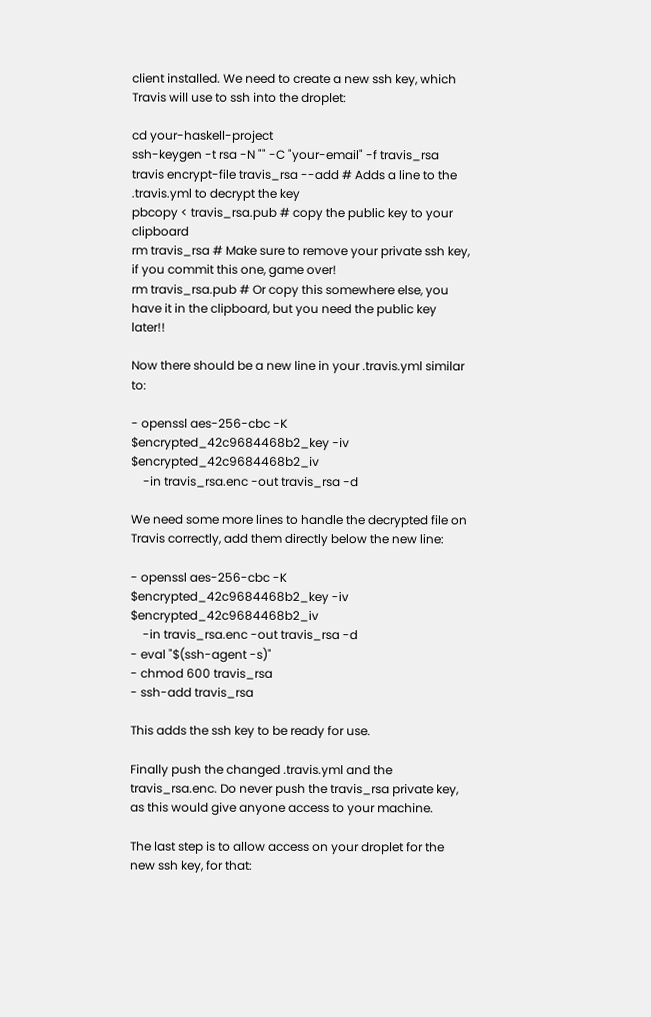client installed. We need to create a new ssh key, which Travis will use to ssh into the droplet:

cd your-haskell-project
ssh-keygen -t rsa -N "" -C "your-email" -f travis_rsa
travis encrypt-file travis_rsa --add # Adds a line to the .travis.yml to decrypt the key
pbcopy < travis_rsa.pub # copy the public key to your clipboard
rm travis_rsa # Make sure to remove your private ssh key, if you commit this one, game over!
rm travis_rsa.pub # Or copy this somewhere else, you have it in the clipboard, but you need the public key later!!

Now there should be a new line in your .travis.yml similar to:

- openssl aes-256-cbc -K $encrypted_42c9684468b2_key -iv $encrypted_42c9684468b2_iv
    -in travis_rsa.enc -out travis_rsa -d

We need some more lines to handle the decrypted file on Travis correctly, add them directly below the new line:

- openssl aes-256-cbc -K $encrypted_42c9684468b2_key -iv $encrypted_42c9684468b2_iv
    -in travis_rsa.enc -out travis_rsa -d
- eval "$(ssh-agent -s)"
- chmod 600 travis_rsa
- ssh-add travis_rsa

This adds the ssh key to be ready for use.

Finally push the changed .travis.yml and the travis_rsa.enc. Do never push the travis_rsa private key, as this would give anyone access to your machine.

The last step is to allow access on your droplet for the new ssh key, for that: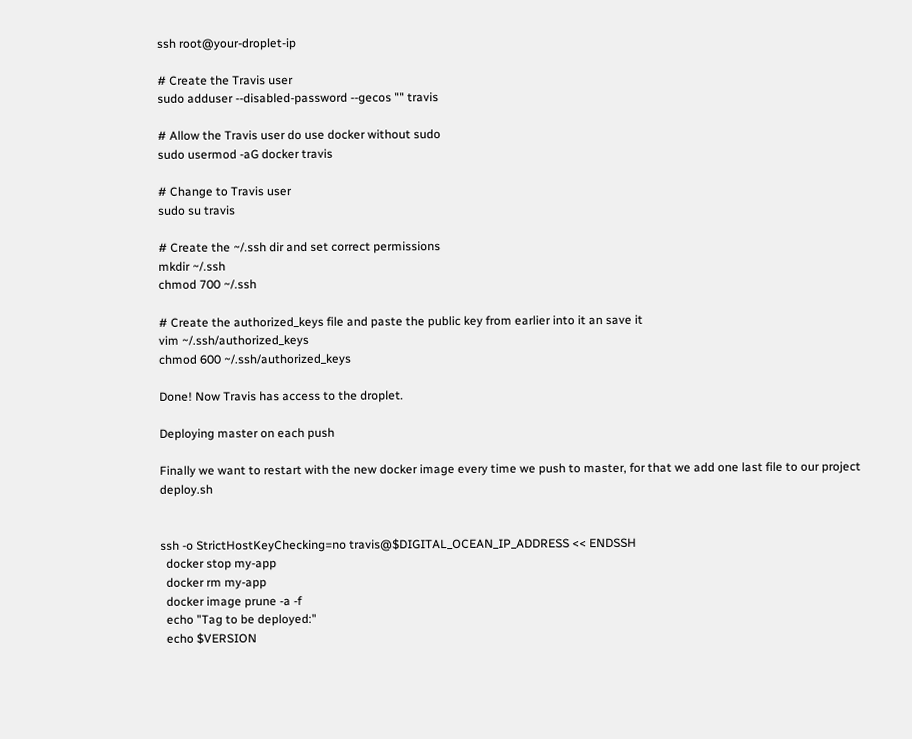ssh root@your-droplet-ip

# Create the Travis user
sudo adduser --disabled-password --gecos "" travis

# Allow the Travis user do use docker without sudo
sudo usermod -aG docker travis

# Change to Travis user
sudo su travis

# Create the ~/.ssh dir and set correct permissions
mkdir ~/.ssh
chmod 700 ~/.ssh

# Create the authorized_keys file and paste the public key from earlier into it an save it
vim ~/.ssh/authorized_keys
chmod 600 ~/.ssh/authorized_keys

Done! Now Travis has access to the droplet.

Deploying master on each push

Finally we want to restart with the new docker image every time we push to master, for that we add one last file to our project deploy.sh


ssh -o StrictHostKeyChecking=no travis@$DIGITAL_OCEAN_IP_ADDRESS << ENDSSH
  docker stop my-app
  docker rm my-app
  docker image prune -a -f
  echo "Tag to be deployed:"
  echo $VERSION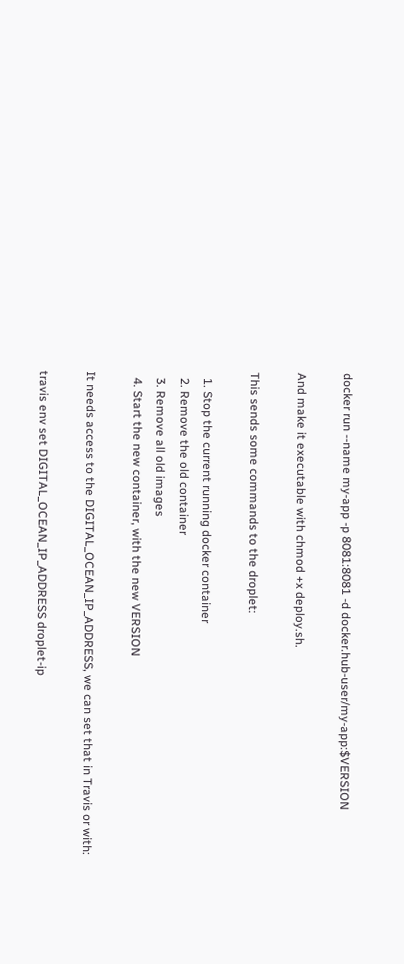docker run --name my-app -p 8081:8081 -d docker.hub-user/my-app:$VERSION

And make it executable with chmod +x deploy.sh.

This sends some commands to the droplet:

  1. Stop the current running docker container
  2. Remove the old container
  3. Remove all old images
  4. Start the new container, with the new VERSION

It needs access to the DIGITAL_OCEAN_IP_ADDRESS, we can set that in Travis or with:

travis env set DIGITAL_OCEAN_IP_ADDRESS droplet-ip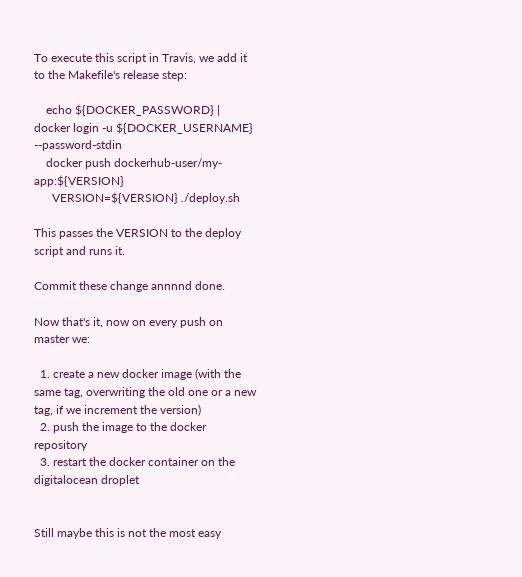To execute this script in Travis, we add it to the Makefile's release step:

    echo ${DOCKER_PASSWORD} | docker login -u ${DOCKER_USERNAME} --password-stdin
    docker push dockerhub-user/my-app:${VERSION}
      VERSION=${VERSION} ./deploy.sh

This passes the VERSION to the deploy script and runs it.

Commit these change annnnd done.

Now that's it, now on every push on master we:

  1. create a new docker image (with the same tag, overwriting the old one or a new tag, if we increment the version)
  2. push the image to the docker repository
  3. restart the docker container on the digitalocean droplet


Still maybe this is not the most easy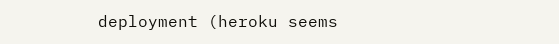deployment (heroku seems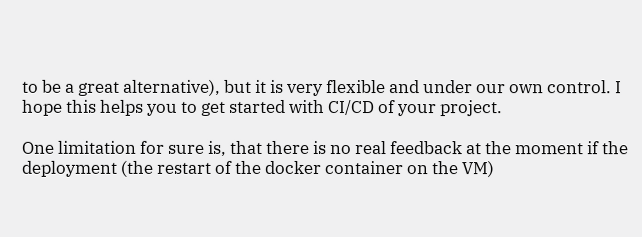to be a great alternative), but it is very flexible and under our own control. I hope this helps you to get started with CI/CD of your project.

One limitation for sure is, that there is no real feedback at the moment if the deployment (the restart of the docker container on the VM)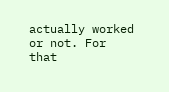actually worked or not. For that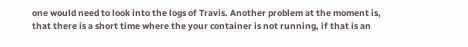one would need to look into the logs of Travis. Another problem at the moment is, that there is a short time where the your container is not running, if that is an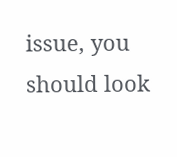issue, you should look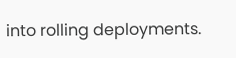into rolling deployments.